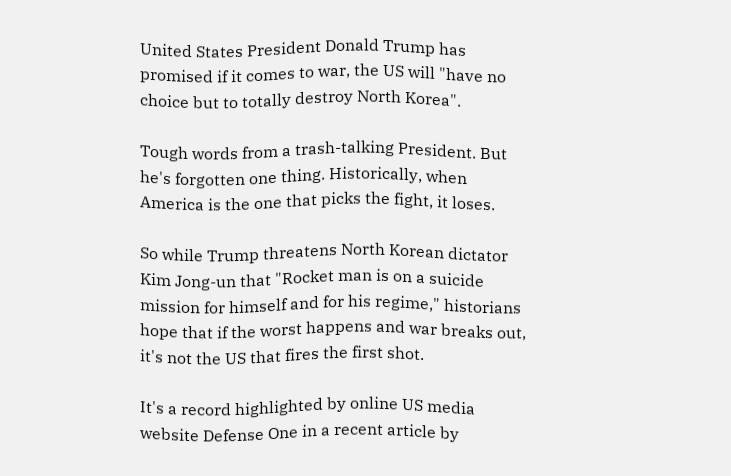United States President Donald Trump has promised if it comes to war, the US will "have no choice but to totally destroy North Korea".

Tough words from a trash-talking President. But he's forgotten one thing. Historically, when America is the one that picks the fight, it loses.

So while Trump threatens North Korean dictator Kim Jong-un that "Rocket man is on a suicide mission for himself and for his regime," historians hope that if the worst happens and war breaks out, it's not the US that fires the first shot.

It's a record highlighted by online US media website Defense One in a recent article by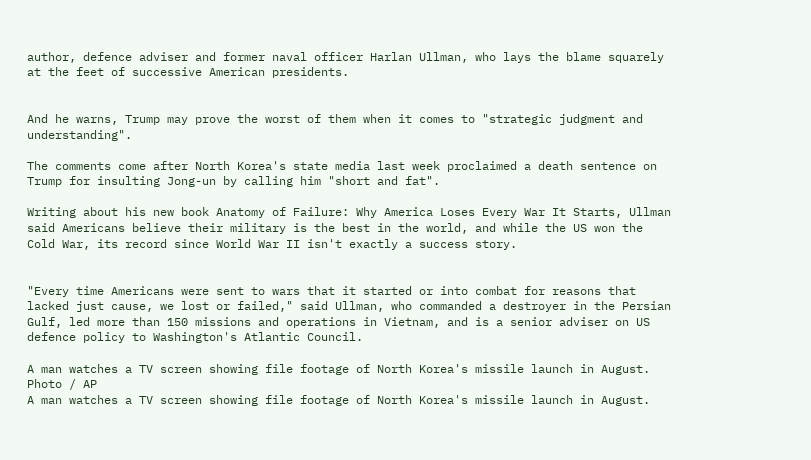author, defence adviser and former naval officer Harlan Ullman, who lays the blame squarely at the feet of successive American presidents.


And he warns, Trump may prove the worst of them when it comes to "strategic judgment and understanding".

The comments come after North Korea's state media last week proclaimed a death sentence on Trump for insulting Jong-un by calling him "short and fat".

Writing about his new book Anatomy of Failure: Why America Loses Every War It Starts, Ullman said Americans believe their military is the best in the world, and while the US won the Cold War, its record since World War II isn't exactly a success story.


"Every time Americans were sent to wars that it started or into combat for reasons that lacked just cause, we lost or failed," said Ullman, who commanded a destroyer in the Persian Gulf, led more than 150 missions and operations in Vietnam, and is a senior adviser on US defence policy to Washington's Atlantic Council.

A man watches a TV screen showing file footage of North Korea's missile launch in August. Photo / AP
A man watches a TV screen showing file footage of North Korea's missile launch in August.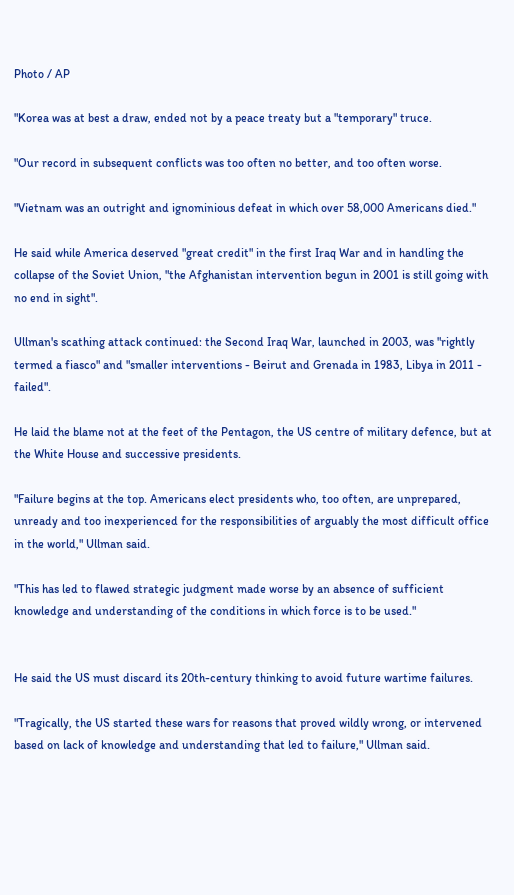Photo / AP

"Korea was at best a draw, ended not by a peace treaty but a "temporary" truce.

"Our record in subsequent conflicts was too often no better, and too often worse.

"Vietnam was an outright and ignominious defeat in which over 58,000 Americans died."

He said while America deserved "great credit" in the first Iraq War and in handling the collapse of the Soviet Union, "the Afghanistan intervention begun in 2001 is still going with no end in sight".

Ullman's scathing attack continued: the Second Iraq War, launched in 2003, was "rightly termed a fiasco" and "smaller interventions - Beirut and Grenada in 1983, Libya in 2011 - failed".

He laid the blame not at the feet of the Pentagon, the US centre of military defence, but at the White House and successive presidents.

"Failure begins at the top. Americans elect presidents who, too often, are unprepared, unready and too inexperienced for the responsibilities of arguably the most difficult office in the world," Ullman said.

"This has led to flawed strategic judgment made worse by an absence of sufficient knowledge and understanding of the conditions in which force is to be used."


He said the US must discard its 20th-century thinking to avoid future wartime failures.

"Tragically, the US started these wars for reasons that proved wildly wrong, or intervened based on lack of knowledge and understanding that led to failure," Ullman said.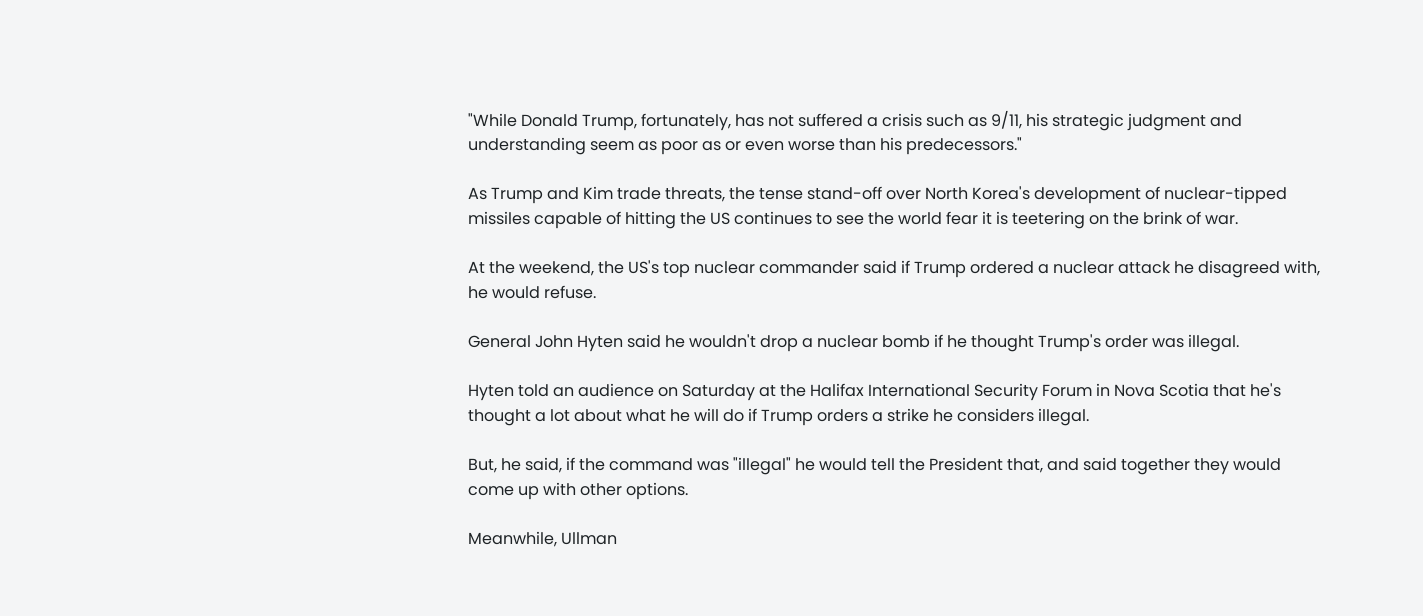"While Donald Trump, fortunately, has not suffered a crisis such as 9/11, his strategic judgment and understanding seem as poor as or even worse than his predecessors."

As Trump and Kim trade threats, the tense stand-off over North Korea's development of nuclear-tipped missiles capable of hitting the US continues to see the world fear it is teetering on the brink of war.

At the weekend, the US's top nuclear commander said if Trump ordered a nuclear attack he disagreed with, he would refuse.

General John Hyten said he wouldn't drop a nuclear bomb if he thought Trump's order was illegal.

Hyten told an audience on Saturday at the Halifax International Security Forum in Nova Scotia that he's thought a lot about what he will do if Trump orders a strike he considers illegal.

But, he said, if the command was "illegal" he would tell the President that, and said together they would come up with other options.

Meanwhile, Ullman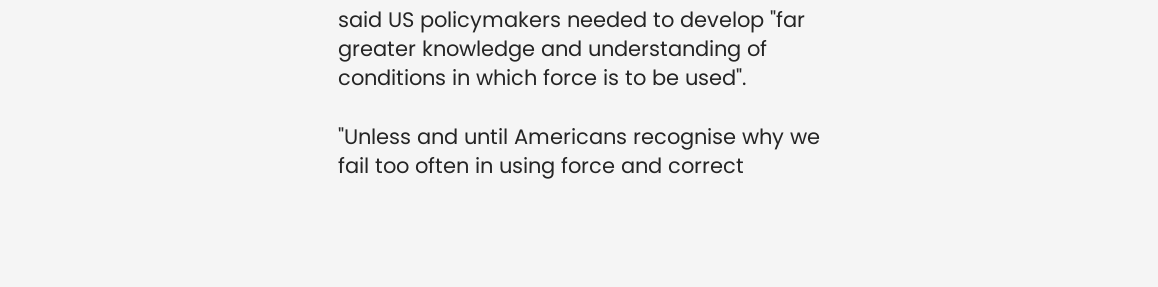said US policymakers needed to develop "far greater knowledge and understanding of conditions in which force is to be used".

"Unless and until Americans recognise why we fail too often in using force and correct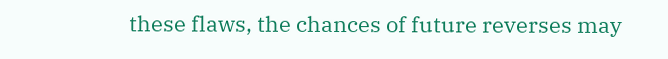these flaws, the chances of future reverses may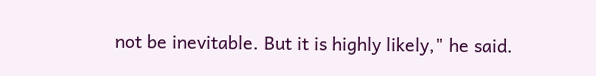not be inevitable. But it is highly likely," he said.